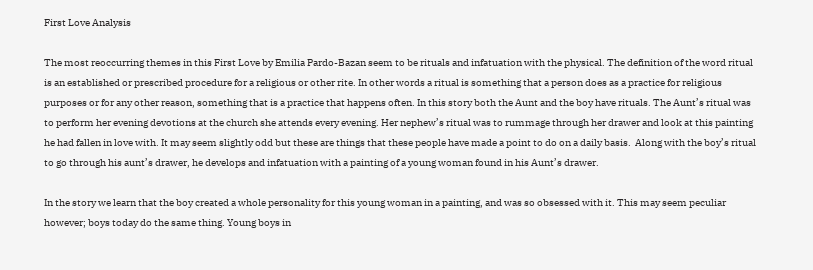First Love Analysis

The most reoccurring themes in this First Love by Emilia Pardo-Bazan seem to be rituals and infatuation with the physical. The definition of the word ritual is an established or prescribed procedure for a religious or other rite. In other words a ritual is something that a person does as a practice for religious purposes or for any other reason, something that is a practice that happens often. In this story both the Aunt and the boy have rituals. The Aunt’s ritual was to perform her evening devotions at the church she attends every evening. Her nephew’s ritual was to rummage through her drawer and look at this painting he had fallen in love with. It may seem slightly odd but these are things that these people have made a point to do on a daily basis.  Along with the boy’s ritual to go through his aunt’s drawer, he develops and infatuation with a painting of a young woman found in his Aunt’s drawer.

In the story we learn that the boy created a whole personality for this young woman in a painting, and was so obsessed with it. This may seem peculiar however; boys today do the same thing. Young boys in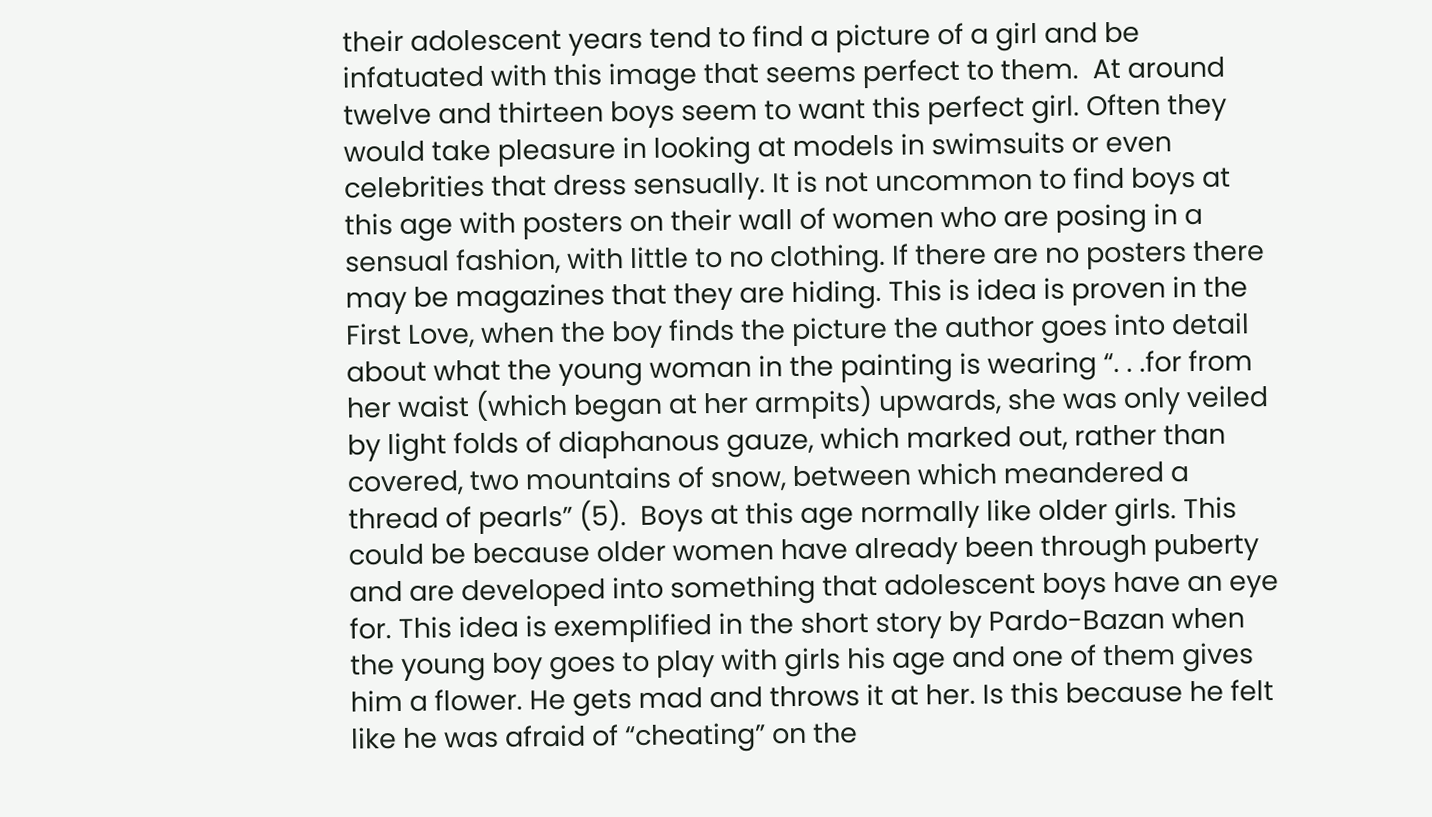their adolescent years tend to find a picture of a girl and be infatuated with this image that seems perfect to them.  At around twelve and thirteen boys seem to want this perfect girl. Often they would take pleasure in looking at models in swimsuits or even celebrities that dress sensually. It is not uncommon to find boys at this age with posters on their wall of women who are posing in a sensual fashion, with little to no clothing. If there are no posters there may be magazines that they are hiding. This is idea is proven in the First Love, when the boy finds the picture the author goes into detail about what the young woman in the painting is wearing “. . .for from her waist (which began at her armpits) upwards, she was only veiled by light folds of diaphanous gauze, which marked out, rather than covered, two mountains of snow, between which meandered a thread of pearls” (5).  Boys at this age normally like older girls. This could be because older women have already been through puberty and are developed into something that adolescent boys have an eye for. This idea is exemplified in the short story by Pardo-Bazan when the young boy goes to play with girls his age and one of them gives him a flower. He gets mad and throws it at her. Is this because he felt like he was afraid of “cheating” on the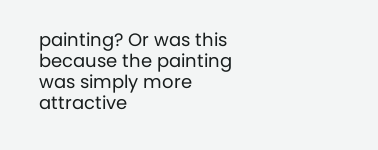painting? Or was this because the painting was simply more attractive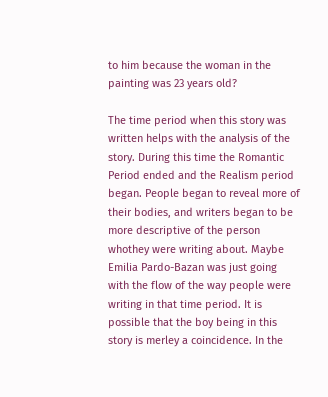to him because the woman in the painting was 23 years old?

The time period when this story was written helps with the analysis of the story. During this time the Romantic Period ended and the Realism period began. People began to reveal more of their bodies, and writers began to be more descriptive of the person whothey were writing about. Maybe Emilia Pardo-Bazan was just going with the flow of the way people were writing in that time period. It is possible that the boy being in this story is merley a coincidence. In the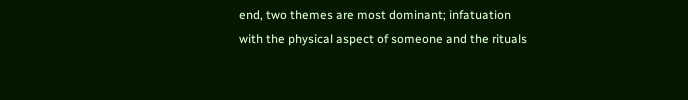end, two themes are most dominant; infatuation with the physical aspect of someone and the rituals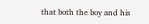that both the boy and his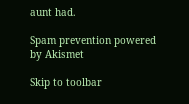aunt had.

Spam prevention powered by Akismet

Skip to toolbar